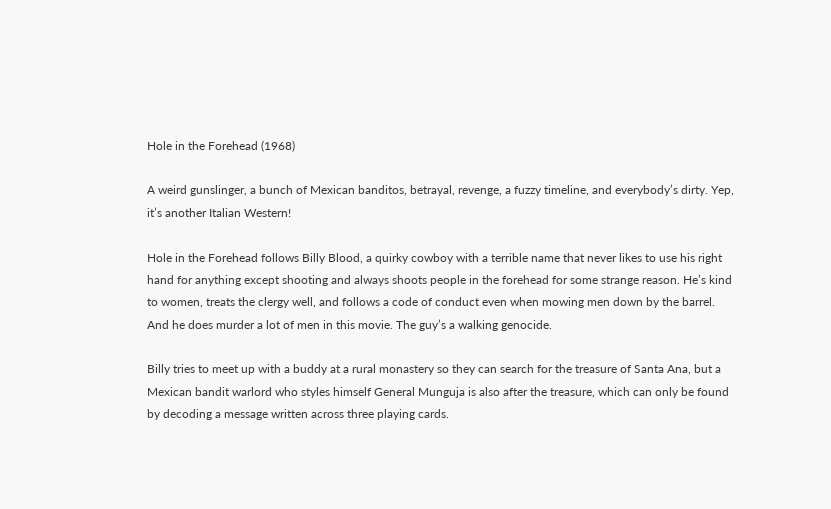Hole in the Forehead (1968)

A weird gunslinger, a bunch of Mexican banditos, betrayal, revenge, a fuzzy timeline, and everybody’s dirty. Yep, it’s another Italian Western!

Hole in the Forehead follows Billy Blood, a quirky cowboy with a terrible name that never likes to use his right hand for anything except shooting and always shoots people in the forehead for some strange reason. He’s kind to women, treats the clergy well, and follows a code of conduct even when mowing men down by the barrel. And he does murder a lot of men in this movie. The guy’s a walking genocide.

Billy tries to meet up with a buddy at a rural monastery so they can search for the treasure of Santa Ana, but a Mexican bandit warlord who styles himself General Munguja is also after the treasure, which can only be found by decoding a message written across three playing cards.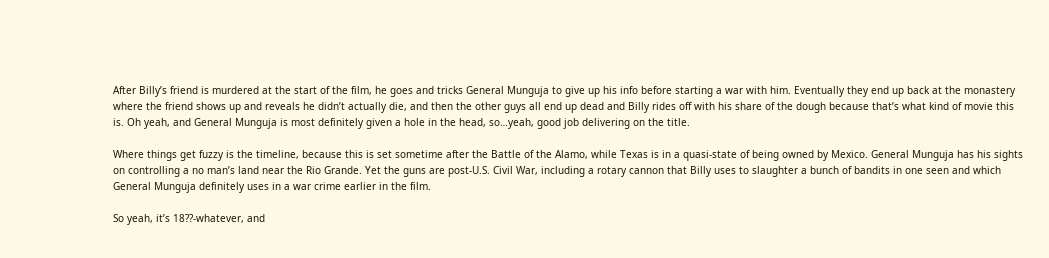After Billy’s friend is murdered at the start of the film, he goes and tricks General Munguja to give up his info before starting a war with him. Eventually they end up back at the monastery where the friend shows up and reveals he didn’t actually die, and then the other guys all end up dead and Billy rides off with his share of the dough because that’s what kind of movie this is. Oh yeah, and General Munguja is most definitely given a hole in the head, so…yeah, good job delivering on the title.

Where things get fuzzy is the timeline, because this is set sometime after the Battle of the Alamo, while Texas is in a quasi-state of being owned by Mexico. General Munguja has his sights on controlling a no man’s land near the Rio Grande. Yet the guns are post-U.S. Civil War, including a rotary cannon that Billy uses to slaughter a bunch of bandits in one seen and which General Munguja definitely uses in a war crime earlier in the film.

So yeah, it’s 18??-whatever, and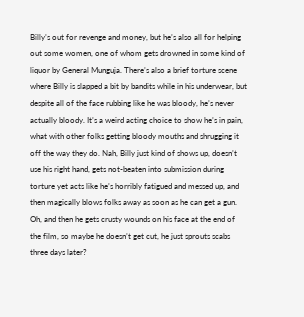Billy’s out for revenge and money, but he’s also all for helping out some women, one of whom gets drowned in some kind of liquor by General Munguja. There’s also a brief torture scene where Billy is slapped a bit by bandits while in his underwear, but despite all of the face rubbing like he was bloody, he’s never actually bloody. It’s a weird acting choice to show he’s in pain, what with other folks getting bloody mouths and shrugging it off the way they do. Nah, Billy just kind of shows up, doesn’t use his right hand, gets not-beaten into submission during torture yet acts like he’s horribly fatigued and messed up, and then magically blows folks away as soon as he can get a gun. Oh, and then he gets crusty wounds on his face at the end of the film, so maybe he doesn’t get cut, he just sprouts scabs three days later?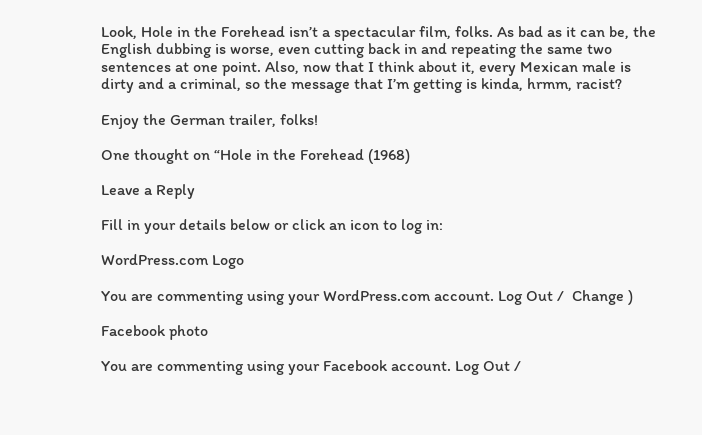Look, Hole in the Forehead isn’t a spectacular film, folks. As bad as it can be, the English dubbing is worse, even cutting back in and repeating the same two sentences at one point. Also, now that I think about it, every Mexican male is dirty and a criminal, so the message that I’m getting is kinda, hrmm, racist?

Enjoy the German trailer, folks!

One thought on “Hole in the Forehead (1968)

Leave a Reply

Fill in your details below or click an icon to log in:

WordPress.com Logo

You are commenting using your WordPress.com account. Log Out /  Change )

Facebook photo

You are commenting using your Facebook account. Log Out /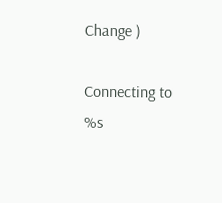Change )

Connecting to %s